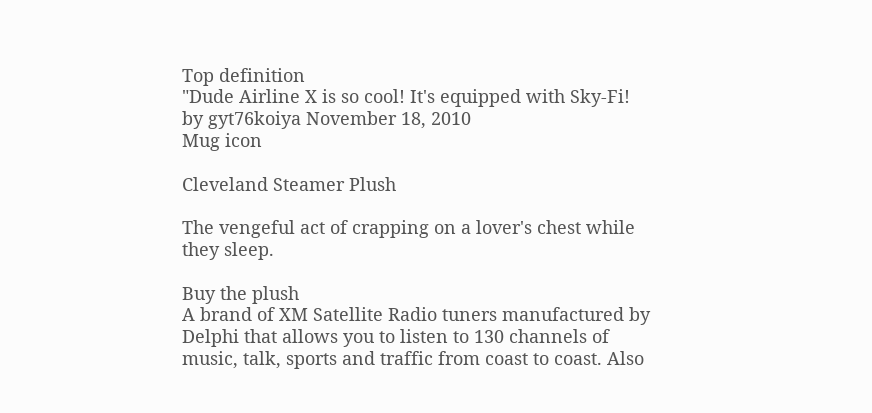Top definition
"Dude Airline X is so cool! It's equipped with Sky-Fi!
by gyt76koiya November 18, 2010
Mug icon

Cleveland Steamer Plush

The vengeful act of crapping on a lover's chest while they sleep.

Buy the plush
A brand of XM Satellite Radio tuners manufactured by Delphi that allows you to listen to 130 channels of music, talk, sports and traffic from coast to coast. Also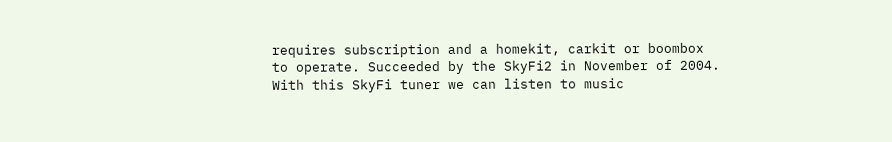requires subscription and a homekit, carkit or boombox to operate. Succeeded by the SkyFi2 in November of 2004.
With this SkyFi tuner we can listen to music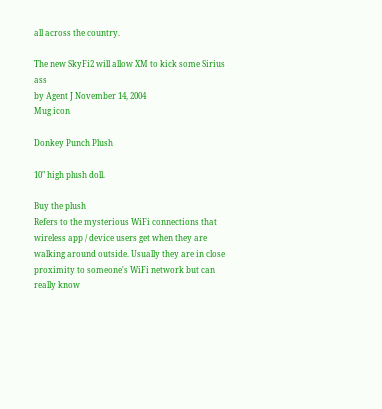all across the country.

The new SkyFi2 will allow XM to kick some Sirius ass
by Agent J November 14, 2004
Mug icon

Donkey Punch Plush

10" high plush doll.

Buy the plush
Refers to the mysterious WiFi connections that wireless app / device users get when they are walking around outside. Usually they are in close proximity to someone's WiFi network but can really know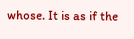whose. It is as if the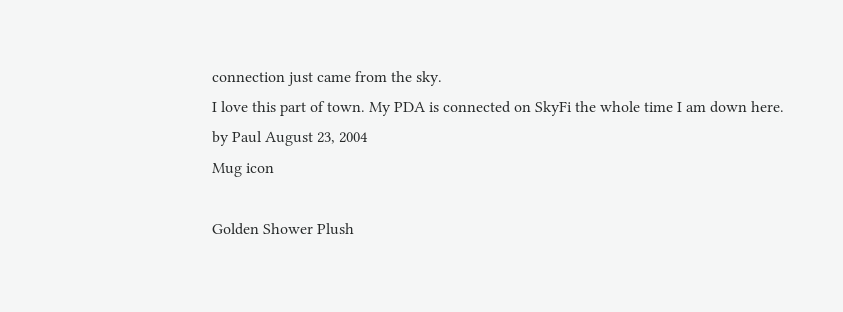connection just came from the sky.
I love this part of town. My PDA is connected on SkyFi the whole time I am down here.
by Paul August 23, 2004
Mug icon

Golden Shower Plush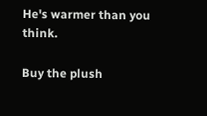He's warmer than you think.

Buy the plush